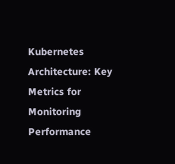Kubernetes Architecture: Key Metrics for Monitoring Performance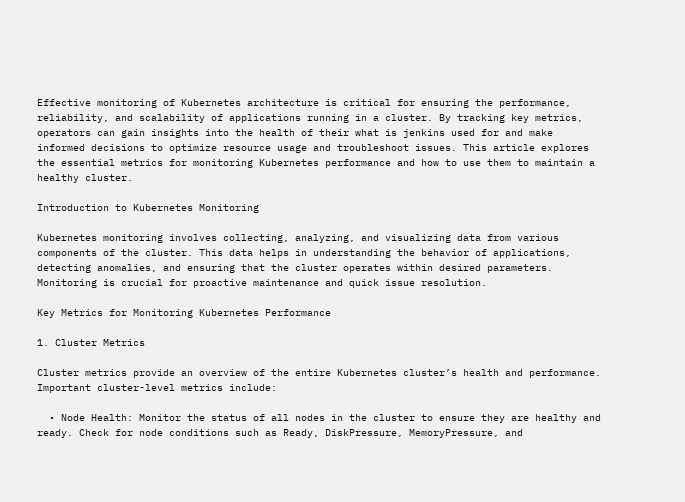Effective monitoring of Kubernetes architecture is critical for ensuring the performance, reliability, and scalability of applications running in a cluster. By tracking key metrics, operators can gain insights into the health of their what is jenkins used for and make informed decisions to optimize resource usage and troubleshoot issues. This article explores the essential metrics for monitoring Kubernetes performance and how to use them to maintain a healthy cluster.

Introduction to Kubernetes Monitoring

Kubernetes monitoring involves collecting, analyzing, and visualizing data from various components of the cluster. This data helps in understanding the behavior of applications, detecting anomalies, and ensuring that the cluster operates within desired parameters. Monitoring is crucial for proactive maintenance and quick issue resolution.

Key Metrics for Monitoring Kubernetes Performance

1. Cluster Metrics

Cluster metrics provide an overview of the entire Kubernetes cluster’s health and performance. Important cluster-level metrics include:

  • Node Health: Monitor the status of all nodes in the cluster to ensure they are healthy and ready. Check for node conditions such as Ready, DiskPressure, MemoryPressure, and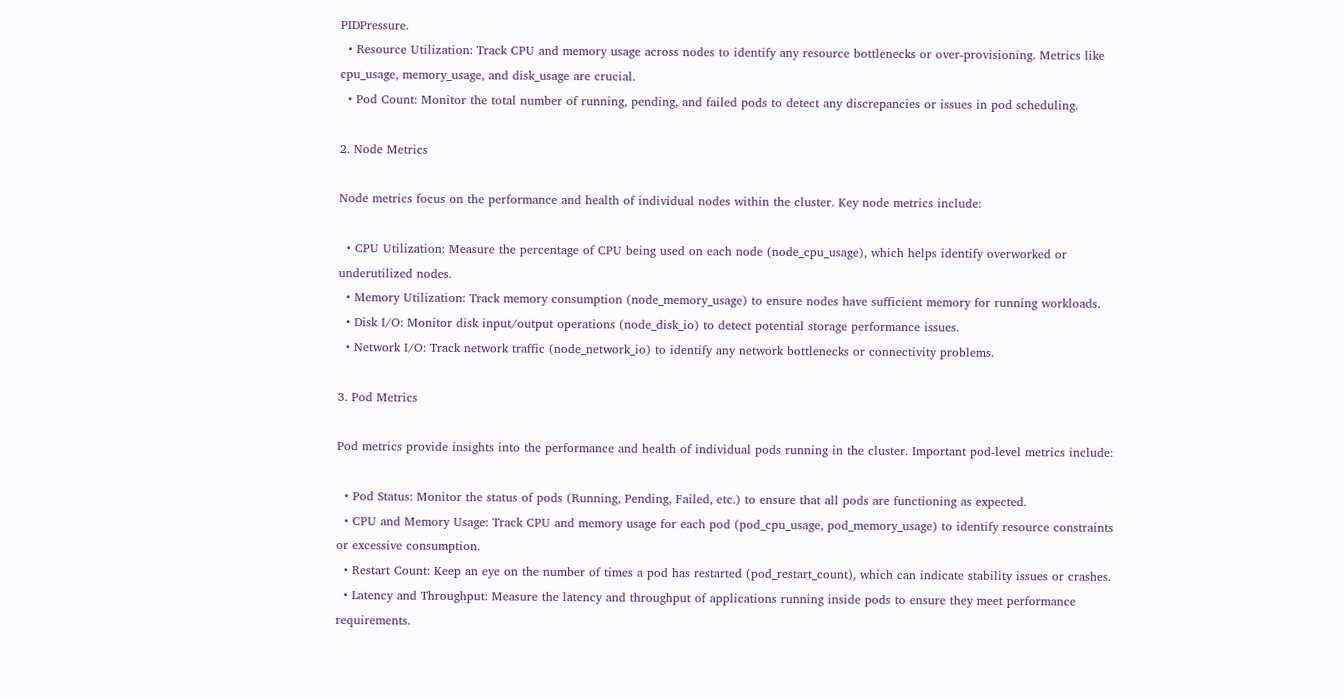PIDPressure.
  • Resource Utilization: Track CPU and memory usage across nodes to identify any resource bottlenecks or over-provisioning. Metrics like cpu_usage, memory_usage, and disk_usage are crucial.
  • Pod Count: Monitor the total number of running, pending, and failed pods to detect any discrepancies or issues in pod scheduling.

2. Node Metrics

Node metrics focus on the performance and health of individual nodes within the cluster. Key node metrics include:

  • CPU Utilization: Measure the percentage of CPU being used on each node (node_cpu_usage), which helps identify overworked or underutilized nodes.
  • Memory Utilization: Track memory consumption (node_memory_usage) to ensure nodes have sufficient memory for running workloads.
  • Disk I/O: Monitor disk input/output operations (node_disk_io) to detect potential storage performance issues.
  • Network I/O: Track network traffic (node_network_io) to identify any network bottlenecks or connectivity problems.

3. Pod Metrics

Pod metrics provide insights into the performance and health of individual pods running in the cluster. Important pod-level metrics include:

  • Pod Status: Monitor the status of pods (Running, Pending, Failed, etc.) to ensure that all pods are functioning as expected.
  • CPU and Memory Usage: Track CPU and memory usage for each pod (pod_cpu_usage, pod_memory_usage) to identify resource constraints or excessive consumption.
  • Restart Count: Keep an eye on the number of times a pod has restarted (pod_restart_count), which can indicate stability issues or crashes.
  • Latency and Throughput: Measure the latency and throughput of applications running inside pods to ensure they meet performance requirements.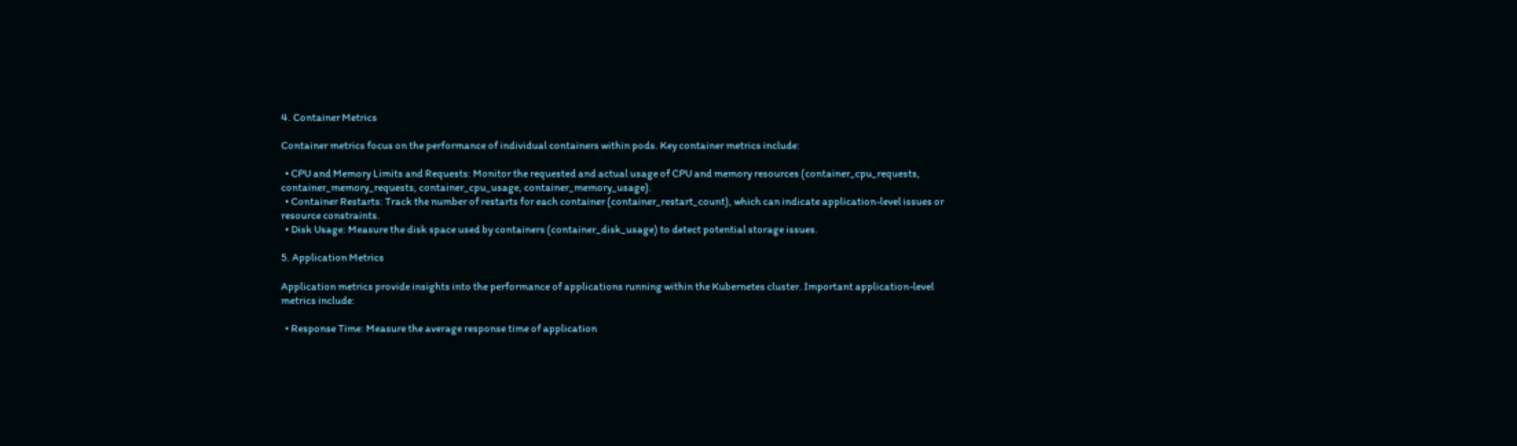4. Container Metrics

Container metrics focus on the performance of individual containers within pods. Key container metrics include:

  • CPU and Memory Limits and Requests: Monitor the requested and actual usage of CPU and memory resources (container_cpu_requests, container_memory_requests, container_cpu_usage, container_memory_usage).
  • Container Restarts: Track the number of restarts for each container (container_restart_count), which can indicate application-level issues or resource constraints.
  • Disk Usage: Measure the disk space used by containers (container_disk_usage) to detect potential storage issues.

5. Application Metrics

Application metrics provide insights into the performance of applications running within the Kubernetes cluster. Important application-level metrics include:

  • Response Time: Measure the average response time of application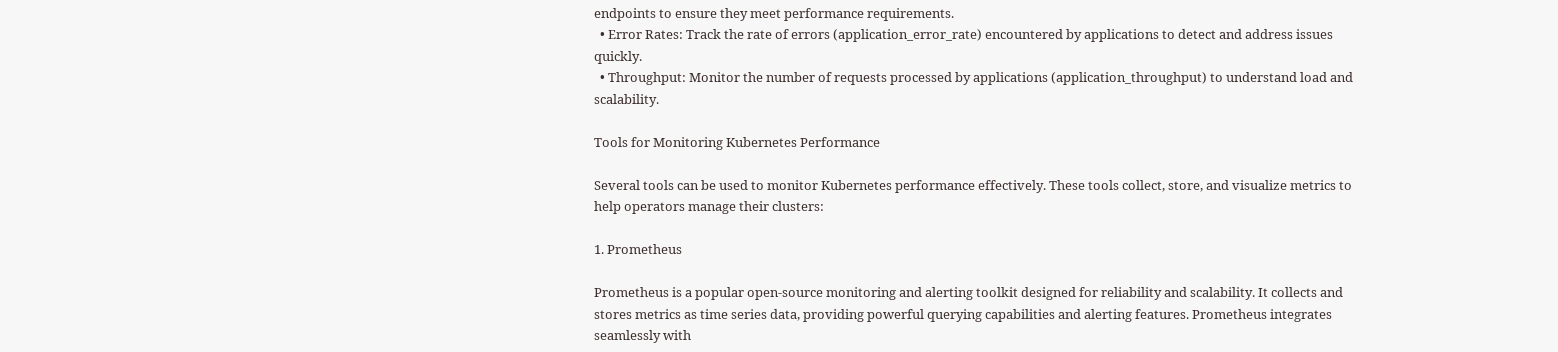endpoints to ensure they meet performance requirements.
  • Error Rates: Track the rate of errors (application_error_rate) encountered by applications to detect and address issues quickly.
  • Throughput: Monitor the number of requests processed by applications (application_throughput) to understand load and scalability.

Tools for Monitoring Kubernetes Performance

Several tools can be used to monitor Kubernetes performance effectively. These tools collect, store, and visualize metrics to help operators manage their clusters:

1. Prometheus

Prometheus is a popular open-source monitoring and alerting toolkit designed for reliability and scalability. It collects and stores metrics as time series data, providing powerful querying capabilities and alerting features. Prometheus integrates seamlessly with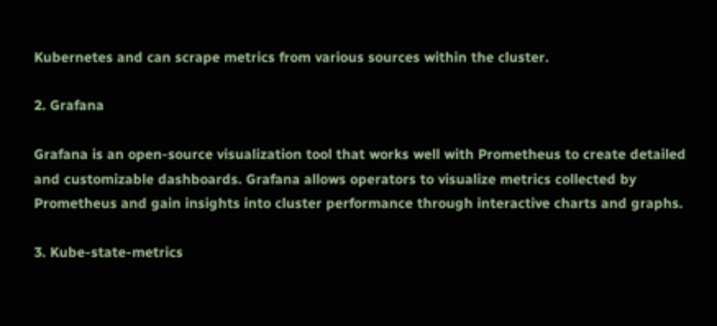Kubernetes and can scrape metrics from various sources within the cluster.

2. Grafana

Grafana is an open-source visualization tool that works well with Prometheus to create detailed and customizable dashboards. Grafana allows operators to visualize metrics collected by Prometheus and gain insights into cluster performance through interactive charts and graphs.

3. Kube-state-metrics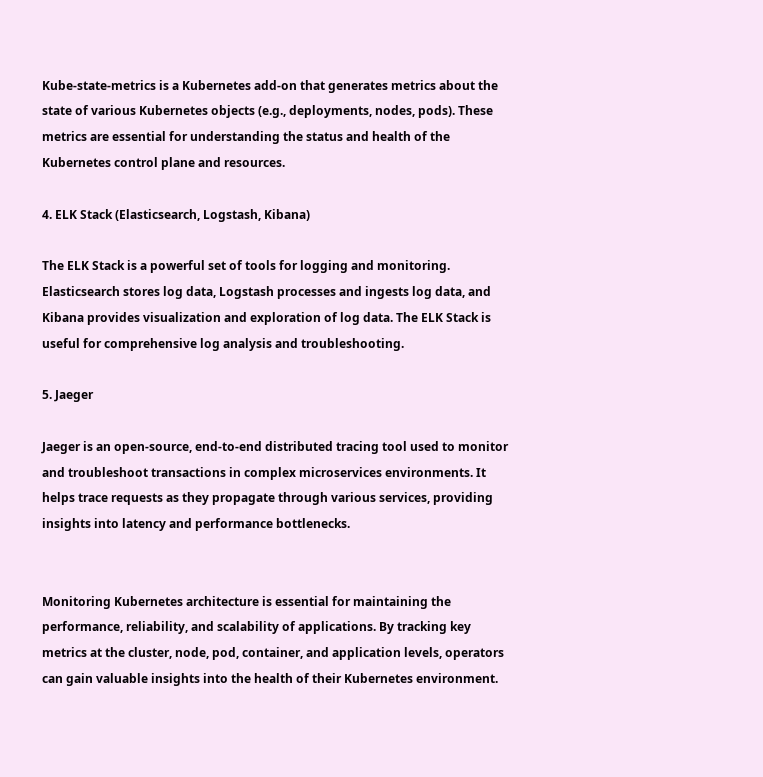Kube-state-metrics is a Kubernetes add-on that generates metrics about the state of various Kubernetes objects (e.g., deployments, nodes, pods). These metrics are essential for understanding the status and health of the Kubernetes control plane and resources.

4. ELK Stack (Elasticsearch, Logstash, Kibana)

The ELK Stack is a powerful set of tools for logging and monitoring. Elasticsearch stores log data, Logstash processes and ingests log data, and Kibana provides visualization and exploration of log data. The ELK Stack is useful for comprehensive log analysis and troubleshooting.

5. Jaeger

Jaeger is an open-source, end-to-end distributed tracing tool used to monitor and troubleshoot transactions in complex microservices environments. It helps trace requests as they propagate through various services, providing insights into latency and performance bottlenecks.


Monitoring Kubernetes architecture is essential for maintaining the performance, reliability, and scalability of applications. By tracking key metrics at the cluster, node, pod, container, and application levels, operators can gain valuable insights into the health of their Kubernetes environment.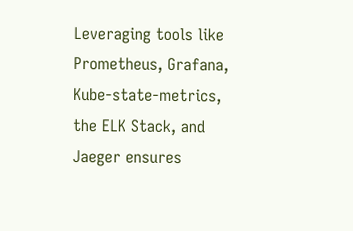Leveraging tools like Prometheus, Grafana, Kube-state-metrics, the ELK Stack, and Jaeger ensures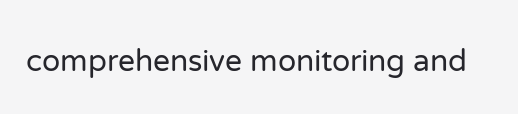comprehensive monitoring and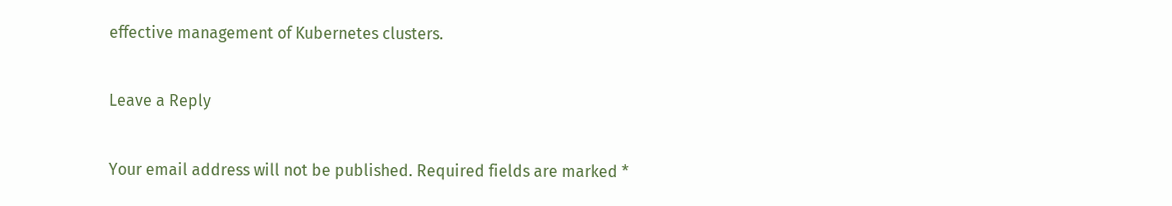effective management of Kubernetes clusters.

Leave a Reply

Your email address will not be published. Required fields are marked *